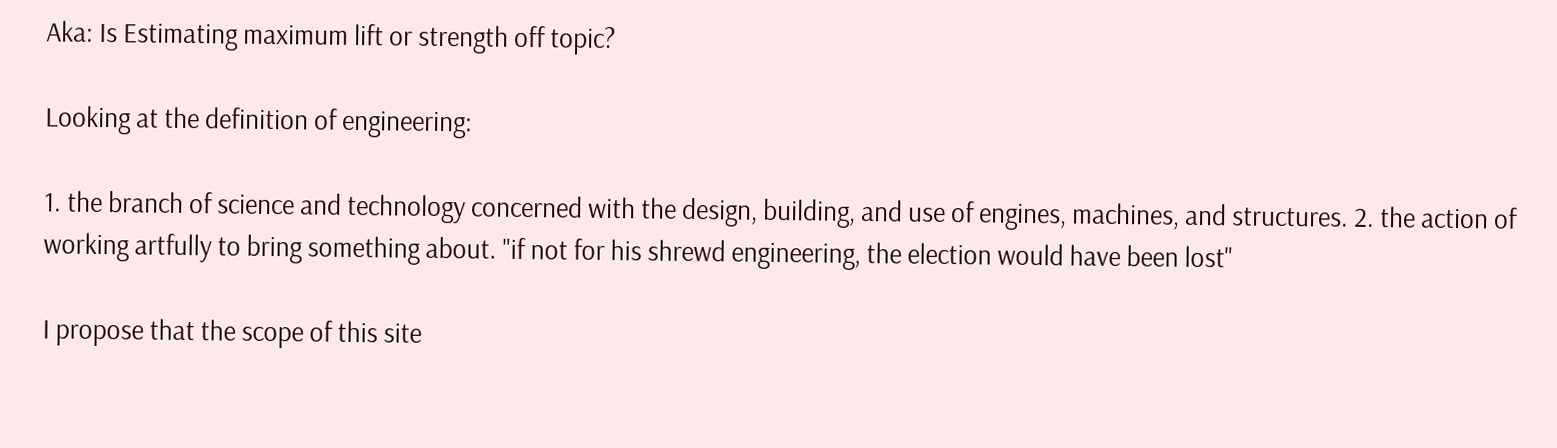Aka: Is Estimating maximum lift or strength off topic?

Looking at the definition of engineering:

1. the branch of science and technology concerned with the design, building, and use of engines, machines, and structures. 2. the action of working artfully to bring something about. "if not for his shrewd engineering, the election would have been lost"

I propose that the scope of this site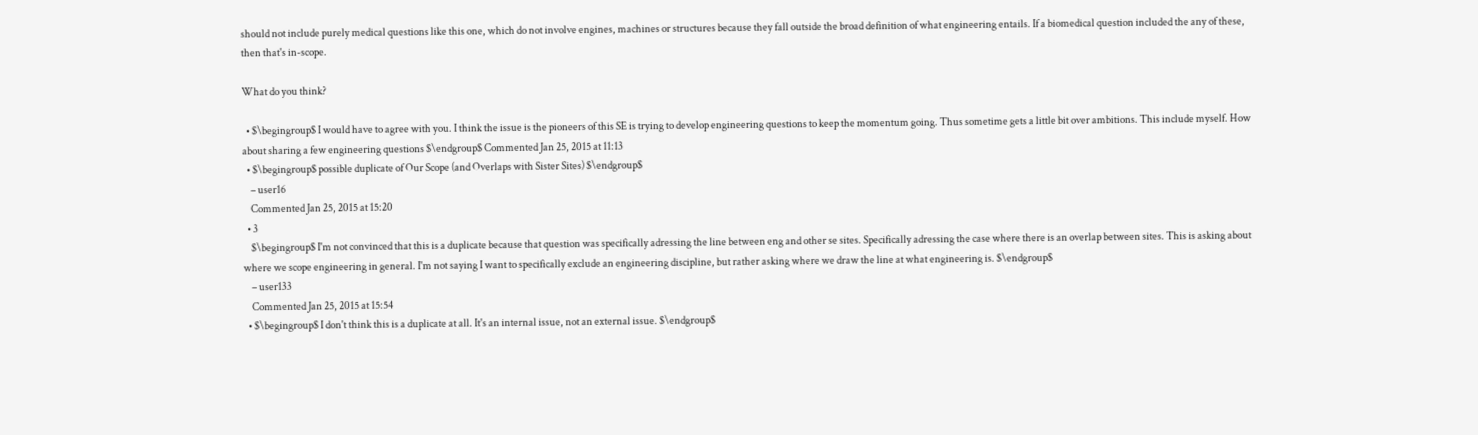should not include purely medical questions like this one, which do not involve engines, machines or structures because they fall outside the broad definition of what engineering entails. If a biomedical question included the any of these, then that's in-scope.

What do you think?

  • $\begingroup$ I would have to agree with you. I think the issue is the pioneers of this SE is trying to develop engineering questions to keep the momentum going. Thus sometime gets a little bit over ambitions. This include myself. How about sharing a few engineering questions $\endgroup$ Commented Jan 25, 2015 at 11:13
  • $\begingroup$ possible duplicate of Our Scope (and Overlaps with Sister Sites) $\endgroup$
    – user16
    Commented Jan 25, 2015 at 15:20
  • 3
    $\begingroup$ I'm not convinced that this is a duplicate because that question was specifically adressing the line between eng and other se sites. Specifically adressing the case where there is an overlap between sites. This is asking about where we scope engineering in general. I'm not saying I want to specifically exclude an engineering discipline, but rather asking where we draw the line at what engineering is. $\endgroup$
    – user133
    Commented Jan 25, 2015 at 15:54
  • $\begingroup$ I don't think this is a duplicate at all. It's an internal issue, not an external issue. $\endgroup$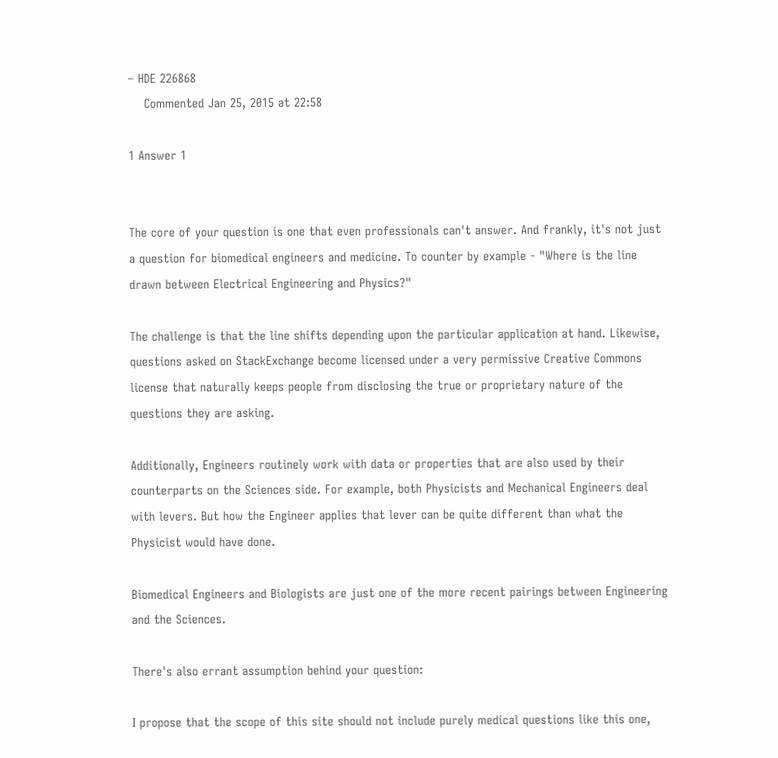– HDE 226868
    Commented Jan 25, 2015 at 22:58

1 Answer 1


The core of your question is one that even professionals can't answer. And frankly, it's not just a question for biomedical engineers and medicine. To counter by example - "Where is the line drawn between Electrical Engineering and Physics?"

The challenge is that the line shifts depending upon the particular application at hand. Likewise, questions asked on StackExchange become licensed under a very permissive Creative Commons license that naturally keeps people from disclosing the true or proprietary nature of the questions they are asking.

Additionally, Engineers routinely work with data or properties that are also used by their counterparts on the Sciences side. For example, both Physicists and Mechanical Engineers deal with levers. But how the Engineer applies that lever can be quite different than what the Physicist would have done.

Biomedical Engineers and Biologists are just one of the more recent pairings between Engineering and the Sciences.

There's also errant assumption behind your question:

I propose that the scope of this site should not include purely medical questions like this one,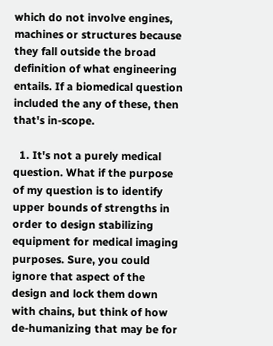which do not involve engines, machines or structures because they fall outside the broad definition of what engineering entails. If a biomedical question included the any of these, then that's in-scope.

  1. It's not a purely medical question. What if the purpose of my question is to identify upper bounds of strengths in order to design stabilizing equipment for medical imaging purposes. Sure, you could ignore that aspect of the design and lock them down with chains, but think of how de-humanizing that may be for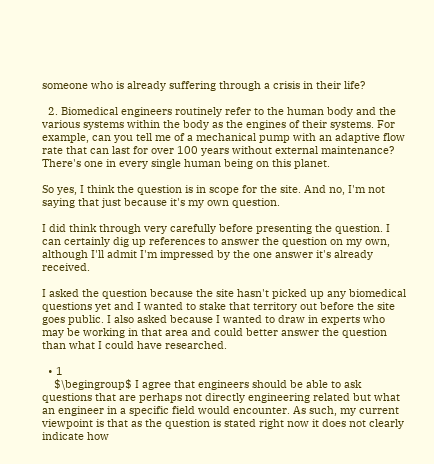someone who is already suffering through a crisis in their life?

  2. Biomedical engineers routinely refer to the human body and the various systems within the body as the engines of their systems. For example, can you tell me of a mechanical pump with an adaptive flow rate that can last for over 100 years without external maintenance? There's one in every single human being on this planet.

So yes, I think the question is in scope for the site. And no, I'm not saying that just because it's my own question.

I did think through very carefully before presenting the question. I can certainly dig up references to answer the question on my own, although I'll admit I'm impressed by the one answer it's already received.

I asked the question because the site hasn't picked up any biomedical questions yet and I wanted to stake that territory out before the site goes public. I also asked because I wanted to draw in experts who may be working in that area and could better answer the question than what I could have researched.

  • 1
    $\begingroup$ I agree that engineers should be able to ask questions that are perhaps not directly engineering related but what an engineer in a specific field would encounter. As such, my current viewpoint is that as the question is stated right now it does not clearly indicate how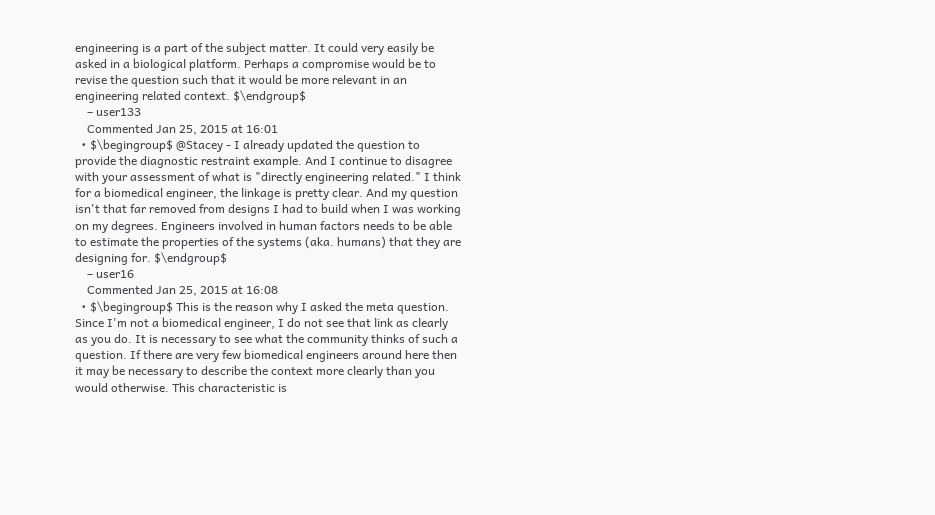engineering is a part of the subject matter. It could very easily be asked in a biological platform. Perhaps a compromise would be to revise the question such that it would be more relevant in an engineering related context. $\endgroup$
    – user133
    Commented Jan 25, 2015 at 16:01
  • $\begingroup$ @Stacey - I already updated the question to provide the diagnostic restraint example. And I continue to disagree with your assessment of what is "directly engineering related." I think for a biomedical engineer, the linkage is pretty clear. And my question isn't that far removed from designs I had to build when I was working on my degrees. Engineers involved in human factors needs to be able to estimate the properties of the systems (aka. humans) that they are designing for. $\endgroup$
    – user16
    Commented Jan 25, 2015 at 16:08
  • $\begingroup$ This is the reason why I asked the meta question. Since I'm not a biomedical engineer, I do not see that link as clearly as you do. It is necessary to see what the community thinks of such a question. If there are very few biomedical engineers around here then it may be necessary to describe the context more clearly than you would otherwise. This characteristic is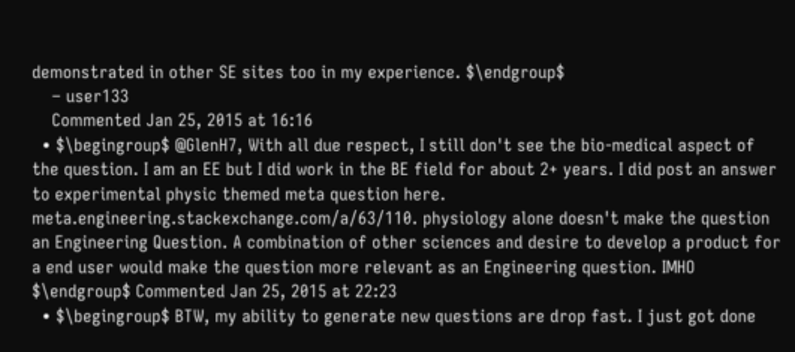demonstrated in other SE sites too in my experience. $\endgroup$
    – user133
    Commented Jan 25, 2015 at 16:16
  • $\begingroup$ @GlenH7, With all due respect, I still don't see the bio-medical aspect of the question. I am an EE but I did work in the BE field for about 2+ years. I did post an answer to experimental physic themed meta question here. meta.engineering.stackexchange.com/a/63/110. physiology alone doesn't make the question an Engineering Question. A combination of other sciences and desire to develop a product for a end user would make the question more relevant as an Engineering question. IMHO $\endgroup$ Commented Jan 25, 2015 at 22:23
  • $\begingroup$ BTW, my ability to generate new questions are drop fast. I just got done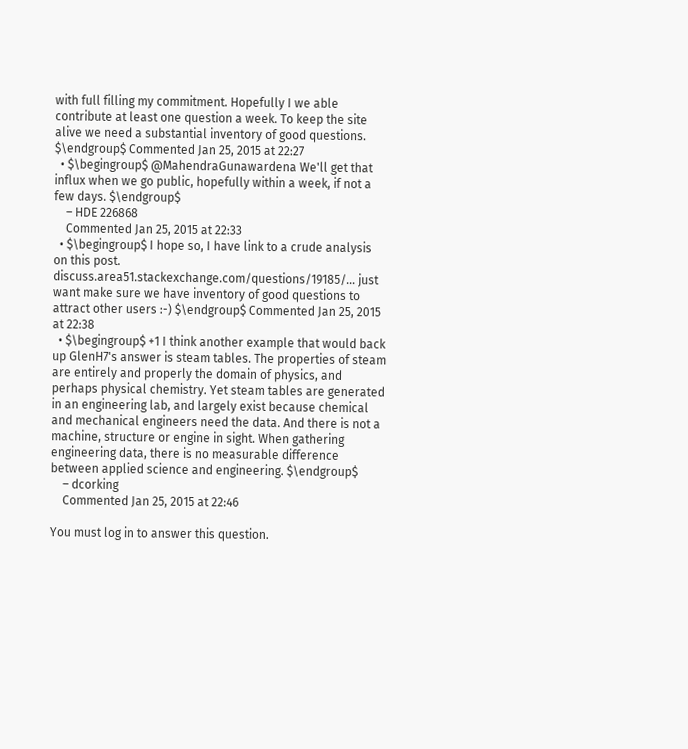with full filling my commitment. Hopefully I we able contribute at least one question a week. To keep the site alive we need a substantial inventory of good questions. $\endgroup$ Commented Jan 25, 2015 at 22:27
  • $\begingroup$ @MahendraGunawardena We'll get that influx when we go public, hopefully within a week, if not a few days. $\endgroup$
    – HDE 226868
    Commented Jan 25, 2015 at 22:33
  • $\begingroup$ I hope so, I have link to a crude analysis on this post. discuss.area51.stackexchange.com/questions/19185/… just want make sure we have inventory of good questions to attract other users :-) $\endgroup$ Commented Jan 25, 2015 at 22:38
  • $\begingroup$ +1 I think another example that would back up GlenH7's answer is steam tables. The properties of steam are entirely and properly the domain of physics, and perhaps physical chemistry. Yet steam tables are generated in an engineering lab, and largely exist because chemical and mechanical engineers need the data. And there is not a machine, structure or engine in sight. When gathering engineering data, there is no measurable difference between applied science and engineering. $\endgroup$
    – dcorking
    Commented Jan 25, 2015 at 22:46

You must log in to answer this question.